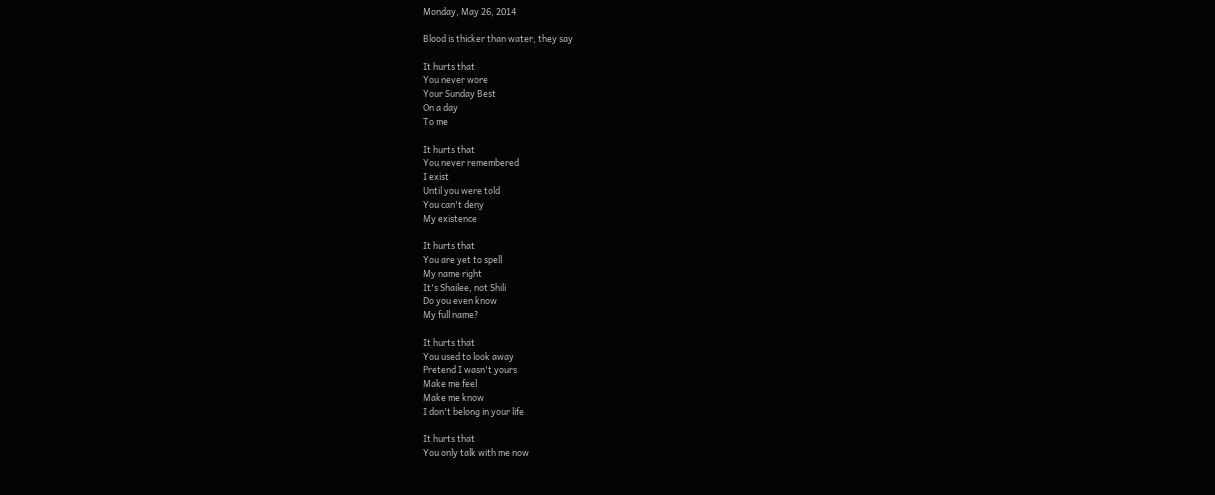Monday, May 26, 2014

Blood is thicker than water, they say

It hurts that
You never wore
Your Sunday Best
On a day
To me

It hurts that
You never remembered
I exist
Until you were told
You can't deny
My existence

It hurts that
You are yet to spell
My name right
It's Shailee, not Shili
Do you even know
My full name?

It hurts that
You used to look away
Pretend I wasn't yours
Make me feel
Make me know
I don't belong in your life

It hurts that
You only talk with me now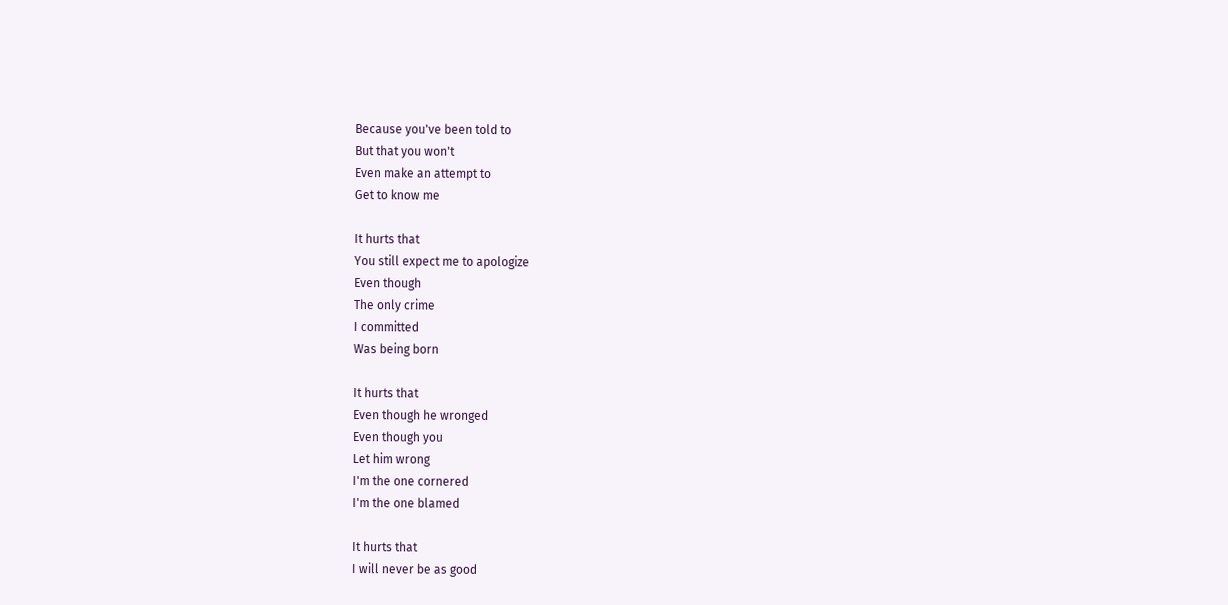Because you've been told to
But that you won't
Even make an attempt to
Get to know me

It hurts that
You still expect me to apologize
Even though
The only crime
I committed
Was being born

It hurts that
Even though he wronged
Even though you
Let him wrong
I'm the one cornered
I'm the one blamed

It hurts that
I will never be as good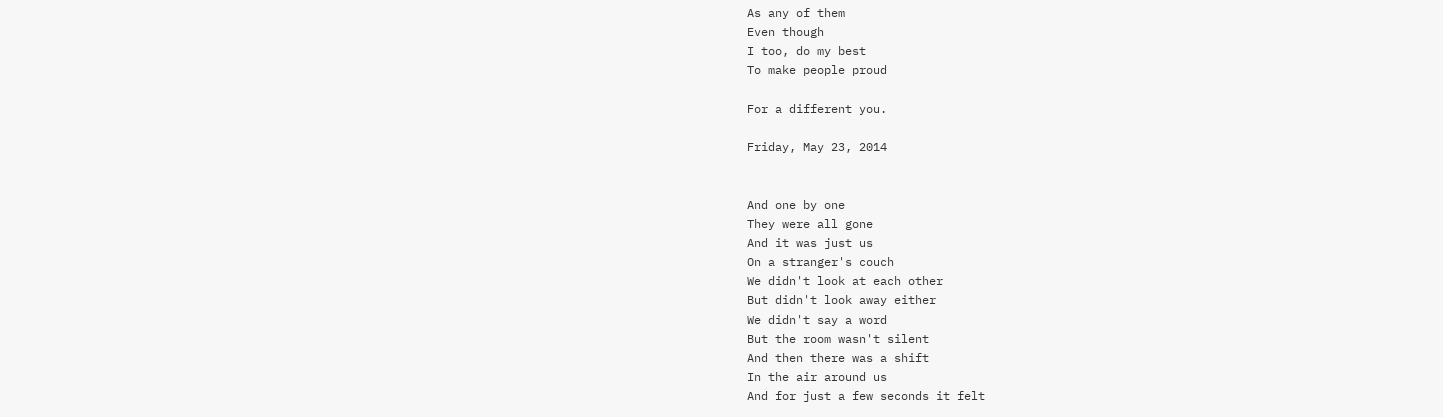As any of them
Even though
I too, do my best
To make people proud

For a different you.

Friday, May 23, 2014


And one by one
They were all gone
And it was just us
On a stranger's couch
We didn't look at each other
But didn't look away either
We didn't say a word
But the room wasn't silent
And then there was a shift
In the air around us
And for just a few seconds it felt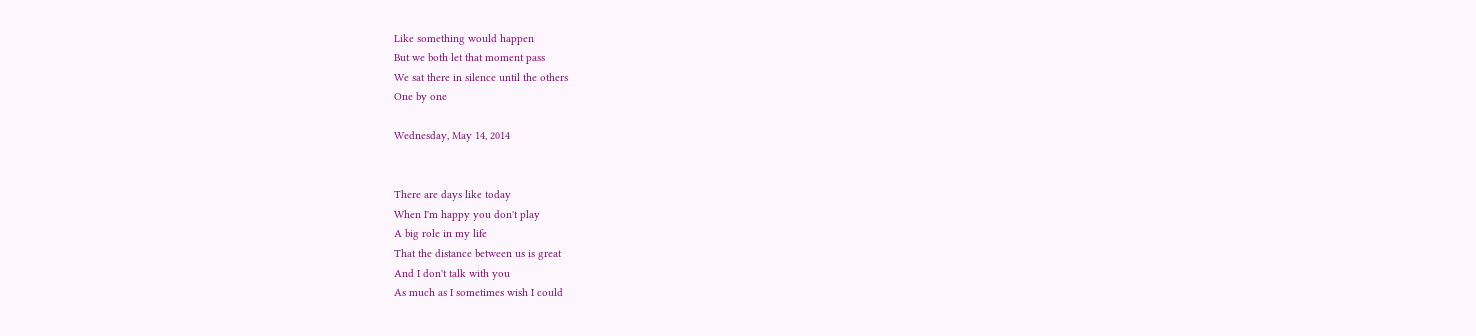Like something would happen
But we both let that moment pass
We sat there in silence until the others
One by one

Wednesday, May 14, 2014


There are days like today
When I'm happy you don't play
A big role in my life
That the distance between us is great
And I don't talk with you
As much as I sometimes wish I could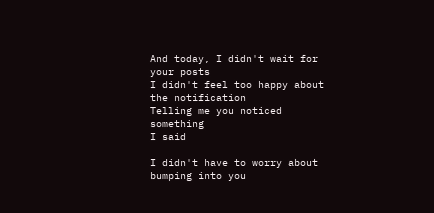And today, I didn't wait for your posts
I didn't feel too happy about the notification
Telling me you noticed something
I said

I didn't have to worry about bumping into you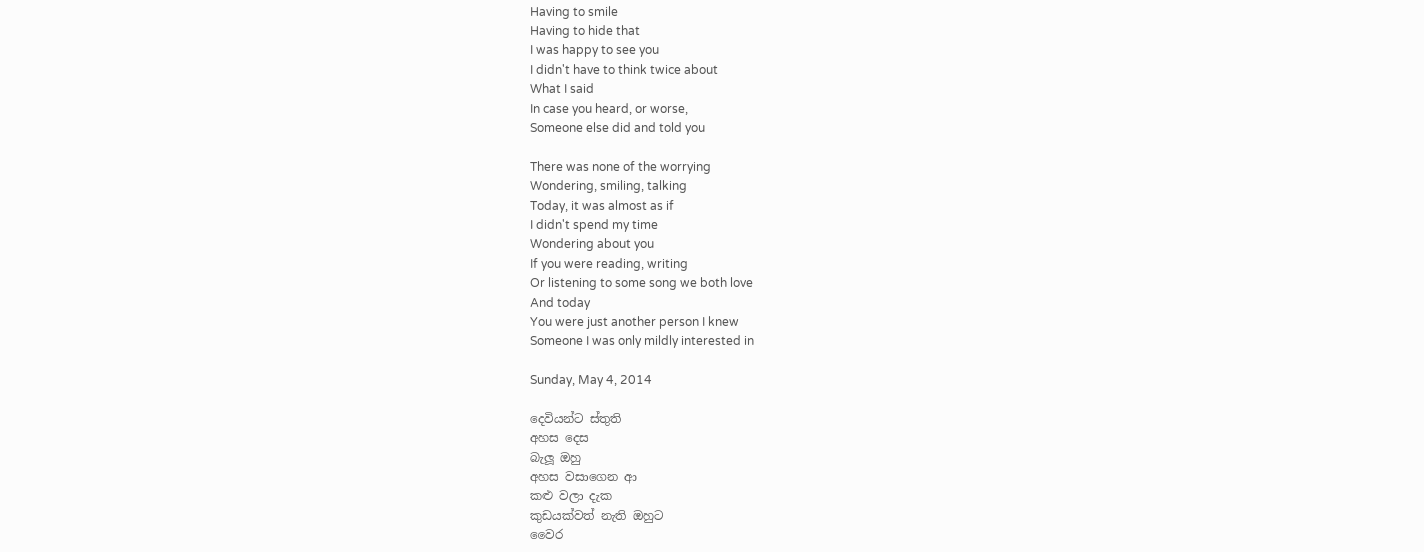Having to smile
Having to hide that
I was happy to see you
I didn't have to think twice about
What I said
In case you heard, or worse,
Someone else did and told you

There was none of the worrying
Wondering, smiling, talking
Today, it was almost as if
I didn't spend my time
Wondering about you
If you were reading, writing
Or listening to some song we both love
And today
You were just another person I knew
Someone I was only mildly interested in

Sunday, May 4, 2014

දෙවියන්ට ස්තුති
අහස දෙස
බැලූ ඔහු
අහස වසාගෙන ආ
කළු වලා දැක
කුඩයක්වත් නැති ඔහුට
වෛර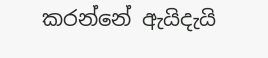කරන්නේ ඇයිදැයි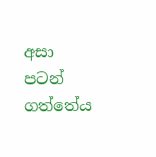අසා
පටන් ගත්තේය